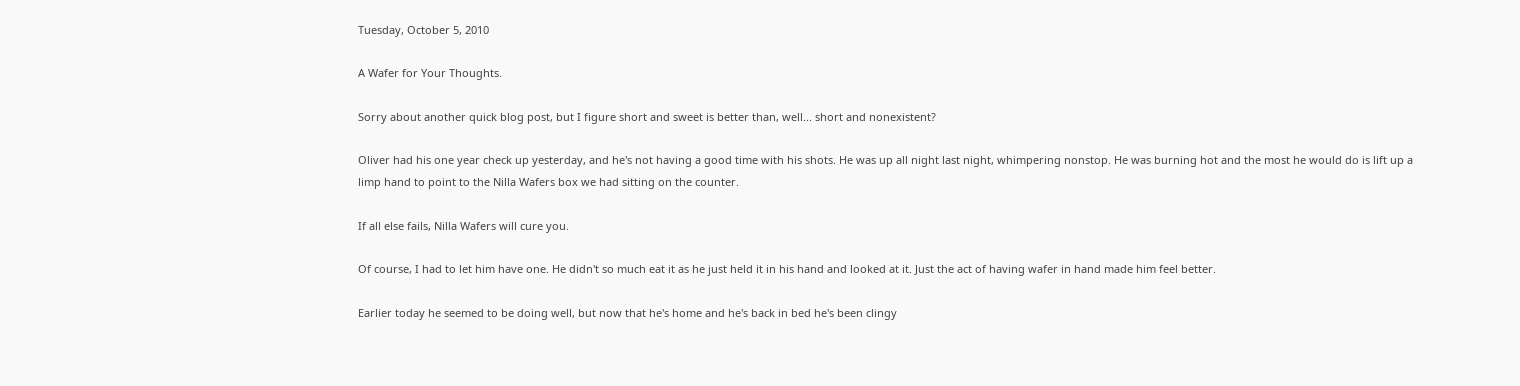Tuesday, October 5, 2010

A Wafer for Your Thoughts.

Sorry about another quick blog post, but I figure short and sweet is better than, well... short and nonexistent?

Oliver had his one year check up yesterday, and he's not having a good time with his shots. He was up all night last night, whimpering nonstop. He was burning hot and the most he would do is lift up a limp hand to point to the Nilla Wafers box we had sitting on the counter.

If all else fails, Nilla Wafers will cure you.

Of course, I had to let him have one. He didn't so much eat it as he just held it in his hand and looked at it. Just the act of having wafer in hand made him feel better.

Earlier today he seemed to be doing well, but now that he's home and he's back in bed he's been clingy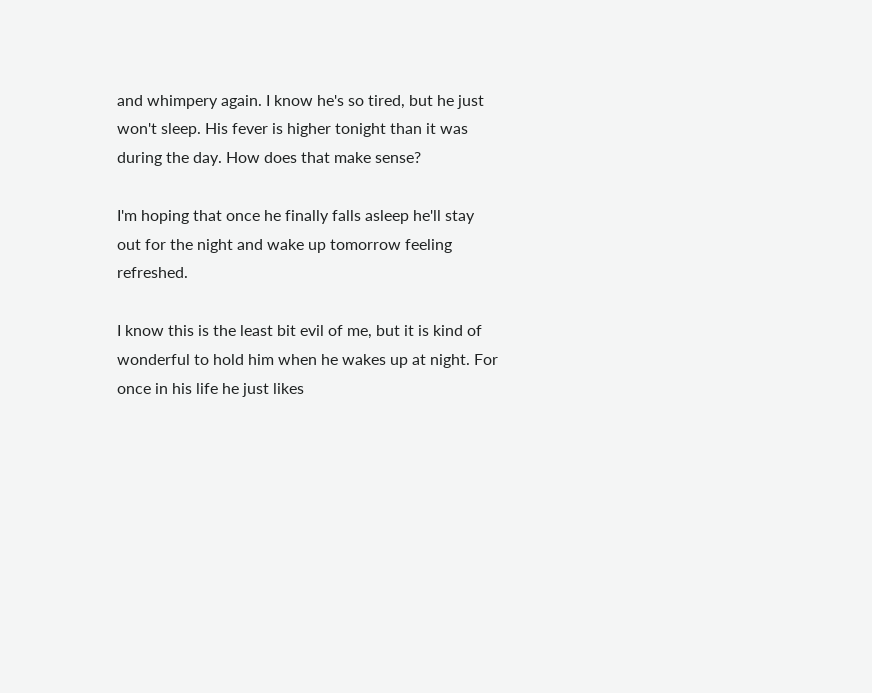and whimpery again. I know he's so tired, but he just won't sleep. His fever is higher tonight than it was during the day. How does that make sense?

I'm hoping that once he finally falls asleep he'll stay out for the night and wake up tomorrow feeling refreshed.

I know this is the least bit evil of me, but it is kind of wonderful to hold him when he wakes up at night. For once in his life he just likes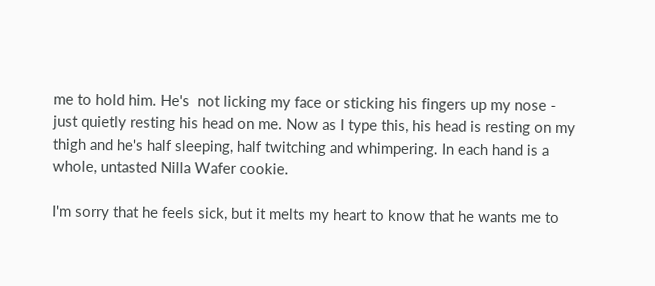me to hold him. He's  not licking my face or sticking his fingers up my nose - just quietly resting his head on me. Now as I type this, his head is resting on my thigh and he's half sleeping, half twitching and whimpering. In each hand is a whole, untasted Nilla Wafer cookie.

I'm sorry that he feels sick, but it melts my heart to know that he wants me to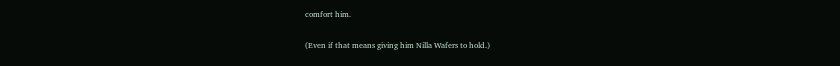comfort him.

(Even if that means giving him Nilla Wafers to hold.)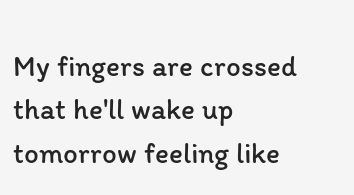My fingers are crossed that he'll wake up tomorrow feeling like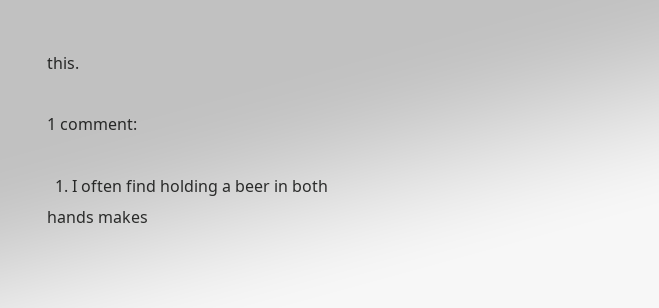this.

1 comment:

  1. I often find holding a beer in both hands makes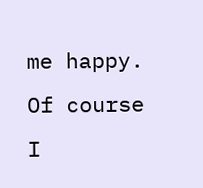me happy. Of course I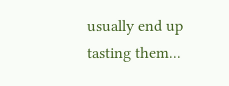usually end up tasting them...